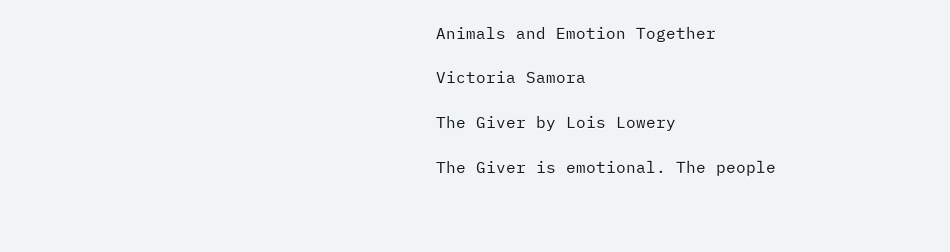Animals and Emotion Together

Victoria Samora

The Giver by Lois Lowery

The Giver is emotional. The people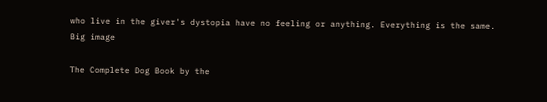who live in the giver's dystopia have no feeling or anything. Everything is the same.
Big image

The Complete Dog Book by the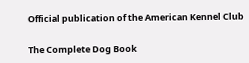Official publication of the American Kennel Club

The Complete Dog Book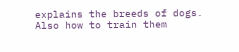explains the breeds of dogs. Also how to train them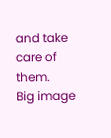and take care of them.
Big image